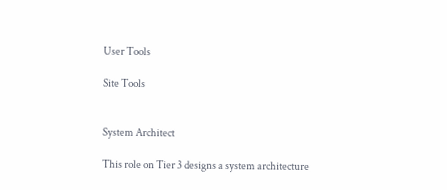User Tools

Site Tools


System Architect

This role on Tier 3 designs a system architecture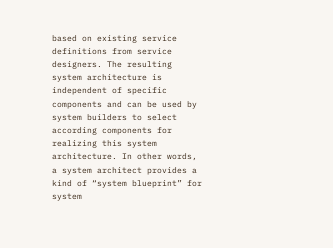based on existing service definitions from service designers. The resulting system architecture is independent of specific components and can be used by system builders to select according components for realizing this system architecture. In other words, a system architect provides a kind of “system blueprint” for system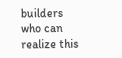builders who can realize this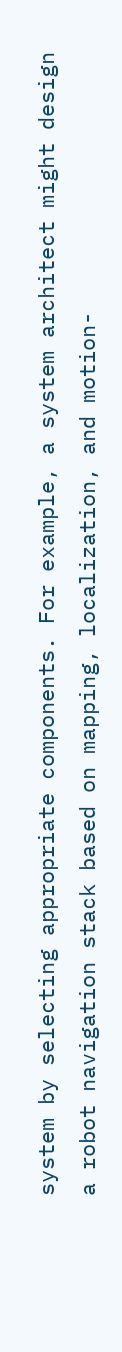system by selecting appropriate components. For example, a system architect might design a robot navigation stack based on mapping, localization, and motion-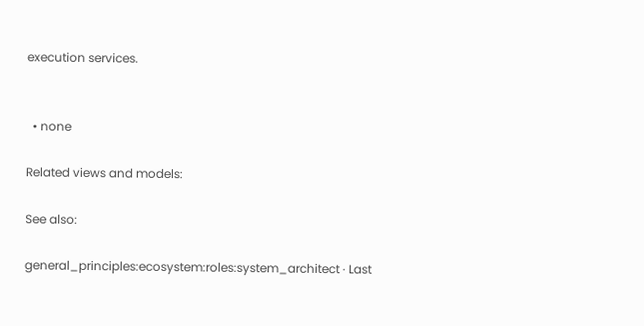execution services.


  • none

Related views and models:

See also:

general_principles:ecosystem:roles:system_architect · Last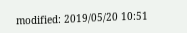modified: 2019/05/20 10:51